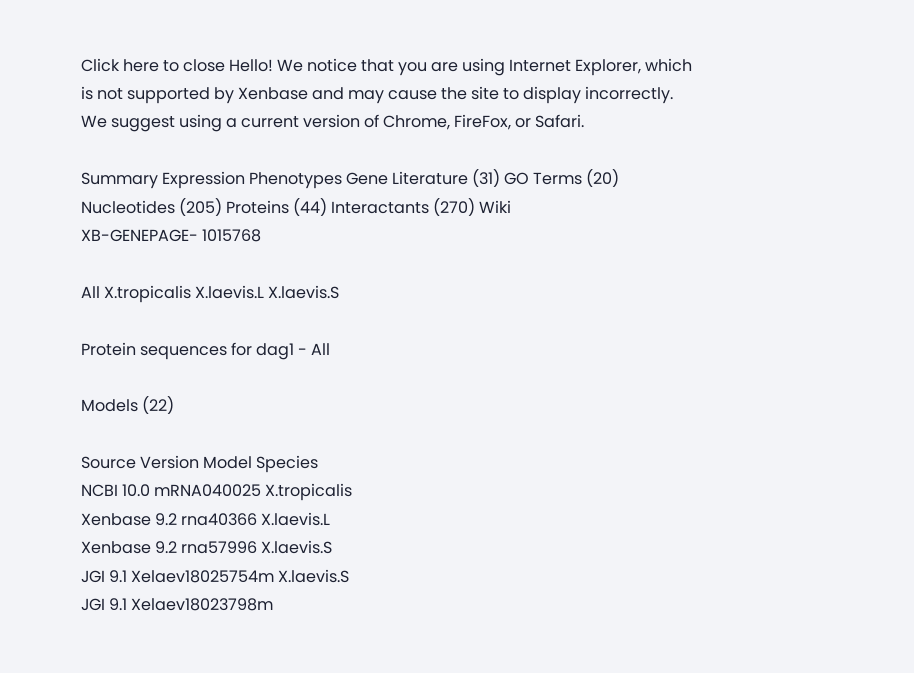Click here to close Hello! We notice that you are using Internet Explorer, which is not supported by Xenbase and may cause the site to display incorrectly. We suggest using a current version of Chrome, FireFox, or Safari.

Summary Expression Phenotypes Gene Literature (31) GO Terms (20) Nucleotides (205) Proteins (44) Interactants (270) Wiki
XB-GENEPAGE- 1015768

All X.tropicalis X.laevis.L X.laevis.S

Protein sequences for dag1 - All

Models (22)

Source Version Model Species
NCBI 10.0 mRNA040025 X.tropicalis
Xenbase 9.2 rna40366 X.laevis.L
Xenbase 9.2 rna57996 X.laevis.S
JGI 9.1 Xelaev18025754m X.laevis.S
JGI 9.1 Xelaev18023798m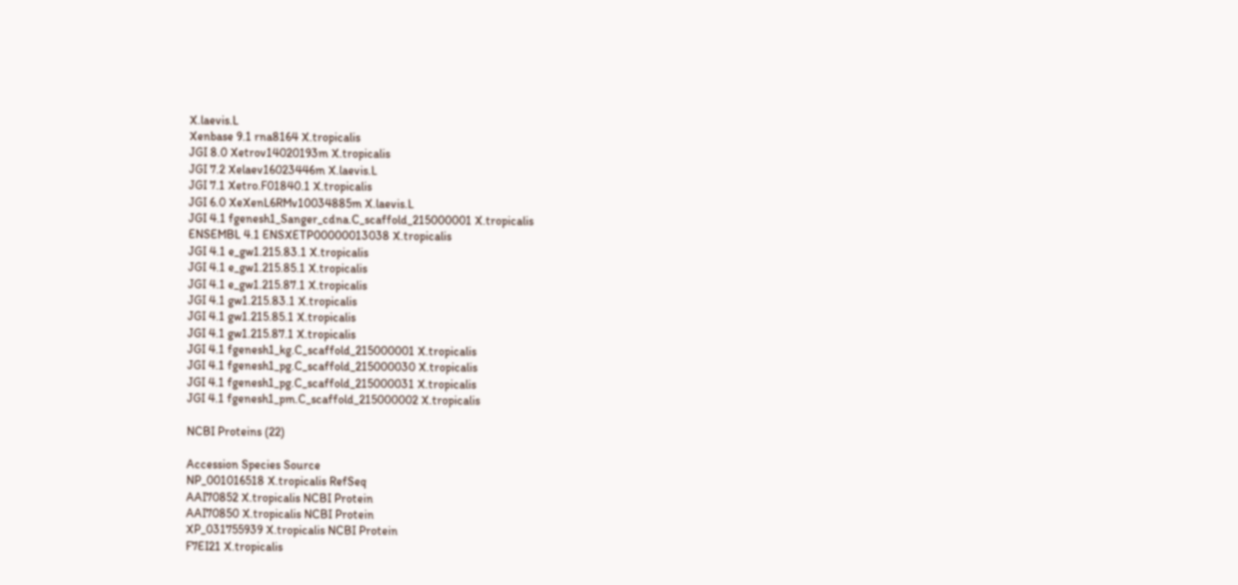X.laevis.L
Xenbase 9.1 rna8164 X.tropicalis
JGI 8.0 Xetrov14020193m X.tropicalis
JGI 7.2 Xelaev16023446m X.laevis.L
JGI 7.1 Xetro.F01840.1 X.tropicalis
JGI 6.0 XeXenL6RMv10034885m X.laevis.L
JGI 4.1 fgenesh1_Sanger_cdna.C_scaffold_215000001 X.tropicalis
ENSEMBL 4.1 ENSXETP00000013038 X.tropicalis
JGI 4.1 e_gw1.215.83.1 X.tropicalis
JGI 4.1 e_gw1.215.85.1 X.tropicalis
JGI 4.1 e_gw1.215.87.1 X.tropicalis
JGI 4.1 gw1.215.83.1 X.tropicalis
JGI 4.1 gw1.215.85.1 X.tropicalis
JGI 4.1 gw1.215.87.1 X.tropicalis
JGI 4.1 fgenesh1_kg.C_scaffold_215000001 X.tropicalis
JGI 4.1 fgenesh1_pg.C_scaffold_215000030 X.tropicalis
JGI 4.1 fgenesh1_pg.C_scaffold_215000031 X.tropicalis
JGI 4.1 fgenesh1_pm.C_scaffold_215000002 X.tropicalis

NCBI Proteins (22)

Accession Species Source
NP_001016518 X.tropicalis RefSeq
AAI70852 X.tropicalis NCBI Protein
AAI70850 X.tropicalis NCBI Protein
XP_031755939 X.tropicalis NCBI Protein
F7EI21 X.tropicalis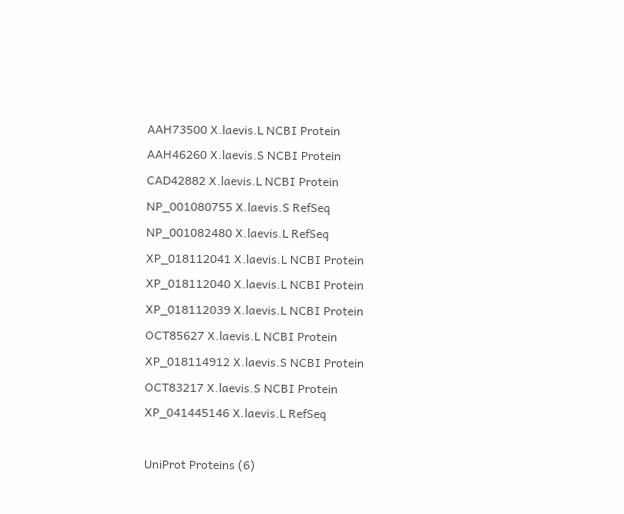AAH73500 X.laevis.L NCBI Protein
AAH46260 X.laevis.S NCBI Protein
CAD42882 X.laevis.L NCBI Protein
NP_001080755 X.laevis.S RefSeq
NP_001082480 X.laevis.L RefSeq
XP_018112041 X.laevis.L NCBI Protein
XP_018112040 X.laevis.L NCBI Protein
XP_018112039 X.laevis.L NCBI Protein
OCT85627 X.laevis.L NCBI Protein
XP_018114912 X.laevis.S NCBI Protein
OCT83217 X.laevis.S NCBI Protein
XP_041445146 X.laevis.L RefSeq

UniProt Proteins (6)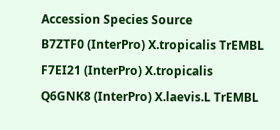Accession Species Source
B7ZTF0 (InterPro) X.tropicalis TrEMBL
F7EI21 (InterPro) X.tropicalis
Q6GNK8 (InterPro) X.laevis.L TrEMBL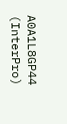A0A1L8GP44 (InterPro)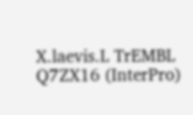X.laevis.L TrEMBL
Q7ZX16 (InterPro)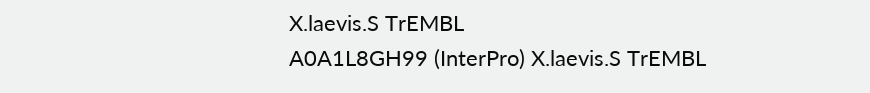X.laevis.S TrEMBL
A0A1L8GH99 (InterPro) X.laevis.S TrEMBL